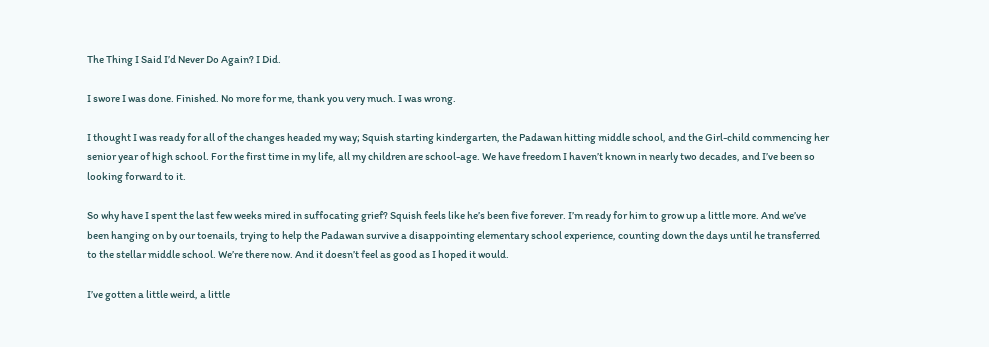The Thing I Said I’d Never Do Again? I Did.

I swore I was done. Finished. No more for me, thank you very much. I was wrong.

I thought I was ready for all of the changes headed my way; Squish starting kindergarten, the Padawan hitting middle school, and the Girl-child commencing her senior year of high school. For the first time in my life, all my children are school-age. We have freedom I haven’t known in nearly two decades, and I’ve been so looking forward to it.

So why have I spent the last few weeks mired in suffocating grief? Squish feels like he’s been five forever. I’m ready for him to grow up a little more. And we’ve been hanging on by our toenails, trying to help the Padawan survive a disappointing elementary school experience, counting down the days until he transferred to the stellar middle school. We’re there now. And it doesn’t feel as good as I hoped it would.

I’ve gotten a little weird, a little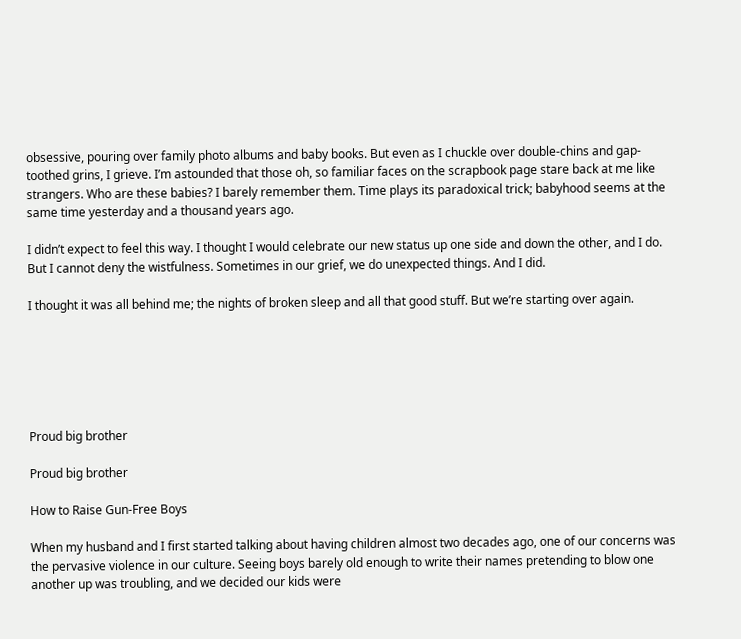obsessive, pouring over family photo albums and baby books. But even as I chuckle over double-chins and gap-toothed grins, I grieve. I’m astounded that those oh, so familiar faces on the scrapbook page stare back at me like strangers. Who are these babies? I barely remember them. Time plays its paradoxical trick; babyhood seems at the same time yesterday and a thousand years ago.

I didn’t expect to feel this way. I thought I would celebrate our new status up one side and down the other, and I do. But I cannot deny the wistfulness. Sometimes in our grief, we do unexpected things. And I did.

I thought it was all behind me; the nights of broken sleep and all that good stuff. But we’re starting over again.






Proud big brother

Proud big brother

How to Raise Gun-Free Boys

When my husband and I first started talking about having children almost two decades ago, one of our concerns was the pervasive violence in our culture. Seeing boys barely old enough to write their names pretending to blow one another up was troubling, and we decided our kids were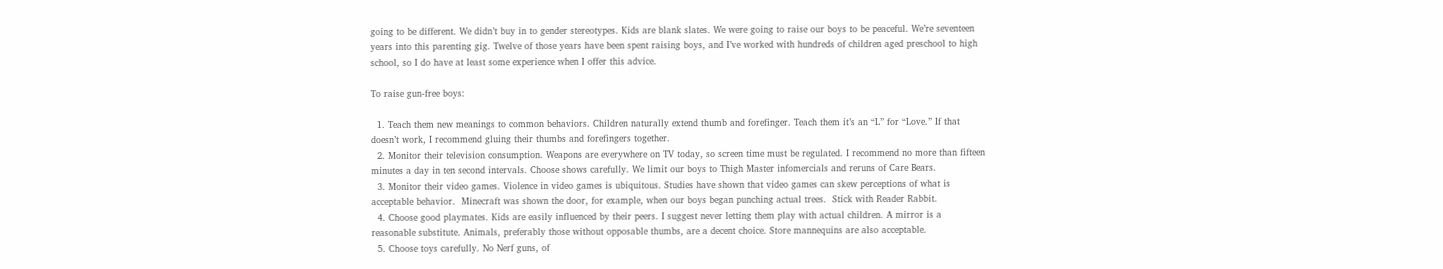going to be different. We didn’t buy in to gender stereotypes. Kids are blank slates. We were going to raise our boys to be peaceful. We’re seventeen years into this parenting gig. Twelve of those years have been spent raising boys, and I’ve worked with hundreds of children aged preschool to high school, so I do have at least some experience when I offer this advice.

To raise gun-free boys:

  1. Teach them new meanings to common behaviors. Children naturally extend thumb and forefinger. Teach them it’s an “L” for “Love.” If that doesn’t work, I recommend gluing their thumbs and forefingers together.
  2. Monitor their television consumption. Weapons are everywhere on TV today, so screen time must be regulated. I recommend no more than fifteen minutes a day in ten second intervals. Choose shows carefully. We limit our boys to Thigh Master infomercials and reruns of Care Bears.
  3. Monitor their video games. Violence in video games is ubiquitous. Studies have shown that video games can skew perceptions of what is acceptable behavior.  Minecraft was shown the door, for example, when our boys began punching actual trees.  Stick with Reader Rabbit.
  4. Choose good playmates. Kids are easily influenced by their peers. I suggest never letting them play with actual children. A mirror is a reasonable substitute. Animals, preferably those without opposable thumbs, are a decent choice. Store mannequins are also acceptable.
  5. Choose toys carefully. No Nerf guns, of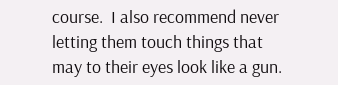course.  I also recommend never letting them touch things that may to their eyes look like a gun.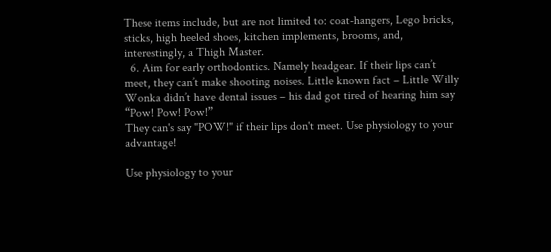These items include, but are not limited to: coat-hangers, Lego bricks, sticks, high heeled shoes, kitchen implements, brooms, and, interestingly, a Thigh Master.
  6. Aim for early orthodontics. Namely headgear. If their lips can’t meet, they can’t make shooting noises. Little known fact – Little Willy Wonka didn’t have dental issues – his dad got tired of hearing him say “Pow! Pow! Pow!”
They can's say "POW!" if their lips don't meet. Use physiology to your advantage!

Use physiology to your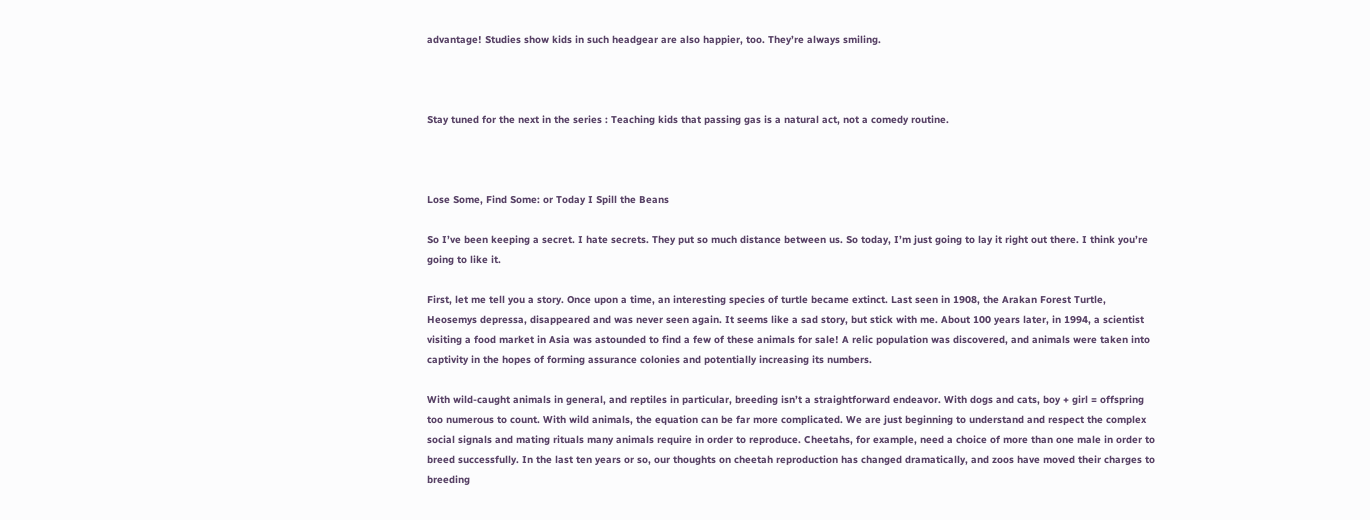advantage! Studies show kids in such headgear are also happier, too. They’re always smiling.



Stay tuned for the next in the series : Teaching kids that passing gas is a natural act, not a comedy routine.



Lose Some, Find Some: or Today I Spill the Beans

So I’ve been keeping a secret. I hate secrets. They put so much distance between us. So today, I’m just going to lay it right out there. I think you’re going to like it.

First, let me tell you a story. Once upon a time, an interesting species of turtle became extinct. Last seen in 1908, the Arakan Forest Turtle, Heosemys depressa, disappeared and was never seen again. It seems like a sad story, but stick with me. About 100 years later, in 1994, a scientist visiting a food market in Asia was astounded to find a few of these animals for sale! A relic population was discovered, and animals were taken into captivity in the hopes of forming assurance colonies and potentially increasing its numbers.

With wild-caught animals in general, and reptiles in particular, breeding isn’t a straightforward endeavor. With dogs and cats, boy + girl = offspring too numerous to count. With wild animals, the equation can be far more complicated. We are just beginning to understand and respect the complex social signals and mating rituals many animals require in order to reproduce. Cheetahs, for example, need a choice of more than one male in order to breed successfully. In the last ten years or so, our thoughts on cheetah reproduction has changed dramatically, and zoos have moved their charges to breeding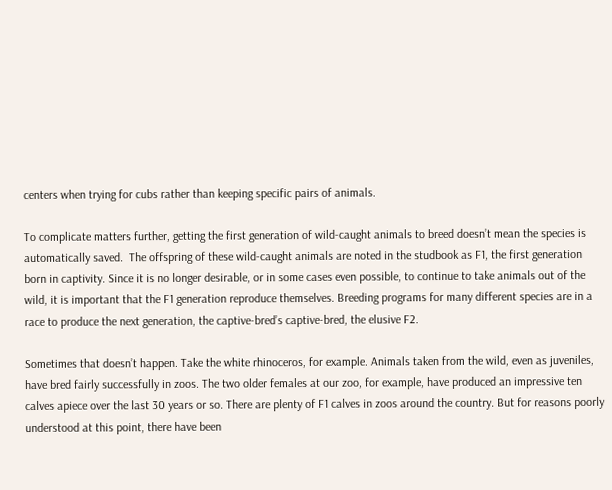centers when trying for cubs rather than keeping specific pairs of animals.

To complicate matters further, getting the first generation of wild-caught animals to breed doesn’t mean the species is automatically saved.  The offspring of these wild-caught animals are noted in the studbook as F1, the first generation born in captivity. Since it is no longer desirable, or in some cases even possible, to continue to take animals out of the wild, it is important that the F1 generation reproduce themselves. Breeding programs for many different species are in a race to produce the next generation, the captive-bred’s captive-bred, the elusive F2.

Sometimes that doesn’t happen. Take the white rhinoceros, for example. Animals taken from the wild, even as juveniles, have bred fairly successfully in zoos. The two older females at our zoo, for example, have produced an impressive ten calves apiece over the last 30 years or so. There are plenty of F1 calves in zoos around the country. But for reasons poorly understood at this point, there have been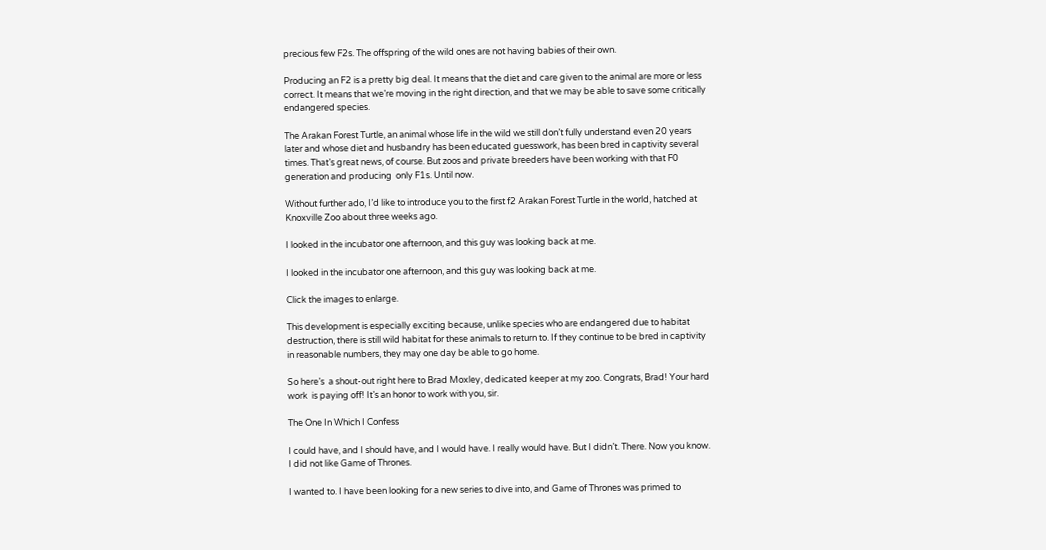precious few F2s. The offspring of the wild ones are not having babies of their own.

Producing an F2 is a pretty big deal. It means that the diet and care given to the animal are more or less correct. It means that we’re moving in the right direction, and that we may be able to save some critically endangered species.

The Arakan Forest Turtle, an animal whose life in the wild we still don’t fully understand even 20 years later and whose diet and husbandry has been educated guesswork, has been bred in captivity several times. That’s great news, of course. But zoos and private breeders have been working with that F0 generation and producing  only F1s. Until now.

Without further ado, I’d like to introduce you to the first f2 Arakan Forest Turtle in the world, hatched at Knoxville Zoo about three weeks ago.

I looked in the incubator one afternoon, and this guy was looking back at me.

I looked in the incubator one afternoon, and this guy was looking back at me.

Click the images to enlarge.

This development is especially exciting because, unlike species who are endangered due to habitat destruction, there is still wild habitat for these animals to return to. If they continue to be bred in captivity in reasonable numbers, they may one day be able to go home.

So here’s  a shout-out right here to Brad Moxley, dedicated keeper at my zoo. Congrats, Brad! Your hard work  is paying off! It’s an honor to work with you, sir.

The One In Which I Confess

I could have, and I should have, and I would have. I really would have. But I didn’t. There. Now you know. I did not like Game of Thrones.

I wanted to. I have been looking for a new series to dive into, and Game of Thrones was primed to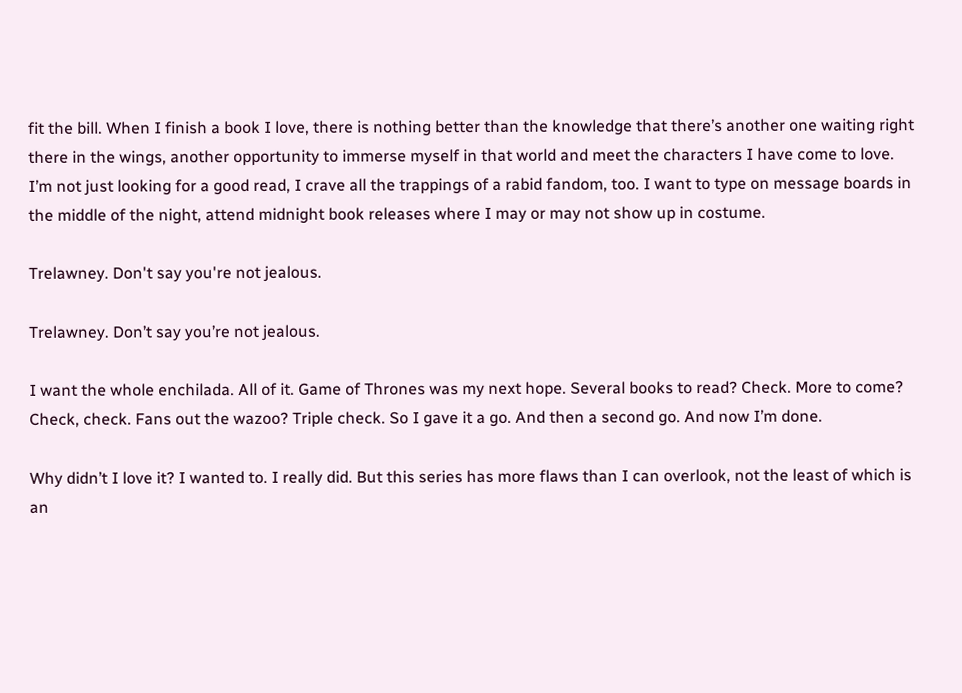fit the bill. When I finish a book I love, there is nothing better than the knowledge that there’s another one waiting right there in the wings, another opportunity to immerse myself in that world and meet the characters I have come to love. I’m not just looking for a good read, I crave all the trappings of a rabid fandom, too. I want to type on message boards in the middle of the night, attend midnight book releases where I may or may not show up in costume.

Trelawney. Don't say you're not jealous.

Trelawney. Don’t say you’re not jealous.

I want the whole enchilada. All of it. Game of Thrones was my next hope. Several books to read? Check. More to come? Check, check. Fans out the wazoo? Triple check. So I gave it a go. And then a second go. And now I’m done.

Why didn’t I love it? I wanted to. I really did. But this series has more flaws than I can overlook, not the least of which is an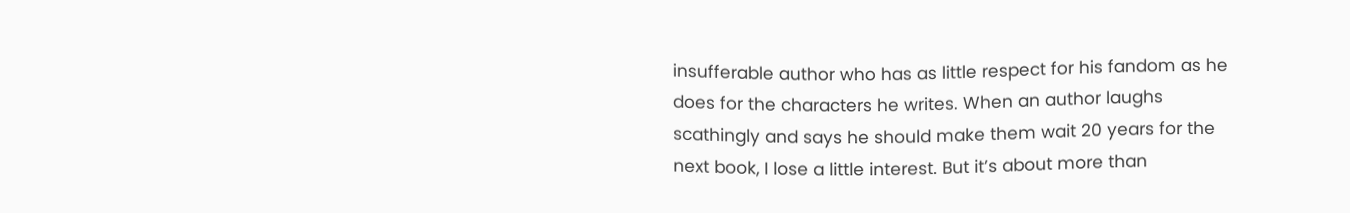insufferable author who has as little respect for his fandom as he does for the characters he writes. When an author laughs scathingly and says he should make them wait 20 years for the next book, I lose a little interest. But it’s about more than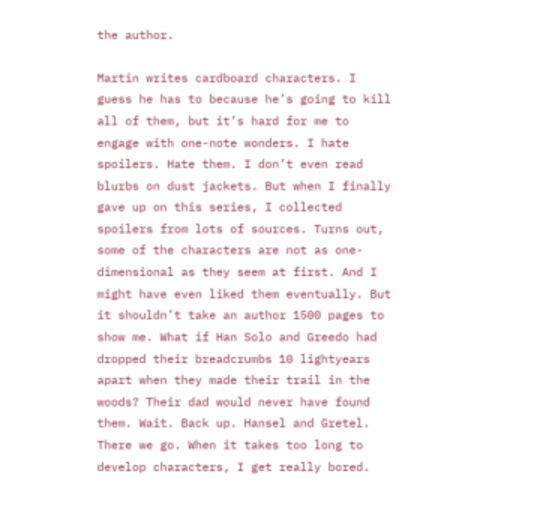the author.

Martin writes cardboard characters. I guess he has to because he’s going to kill all of them, but it’s hard for me to engage with one-note wonders. I hate spoilers. Hate them. I don’t even read blurbs on dust jackets. But when I finally gave up on this series, I collected spoilers from lots of sources. Turns out, some of the characters are not as one-dimensional as they seem at first. And I might have even liked them eventually. But it shouldn’t take an author 1500 pages to show me. What if Han Solo and Greedo had dropped their breadcrumbs 10 lightyears apart when they made their trail in the woods? Their dad would never have found them. Wait. Back up. Hansel and Gretel. There we go. When it takes too long to develop characters, I get really bored.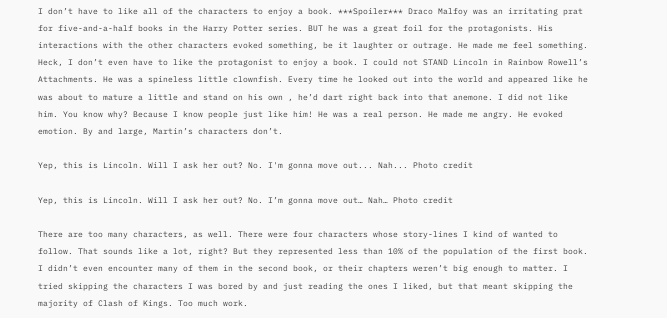I don’t have to like all of the characters to enjoy a book. ***Spoiler*** Draco Malfoy was an irritating prat for five-and-a-half books in the Harry Potter series. BUT he was a great foil for the protagonists. His interactions with the other characters evoked something, be it laughter or outrage. He made me feel something. Heck, I don’t even have to like the protagonist to enjoy a book. I could not STAND Lincoln in Rainbow Rowell’s Attachments. He was a spineless little clownfish. Every time he looked out into the world and appeared like he was about to mature a little and stand on his own , he’d dart right back into that anemone. I did not like him. You know why? Because I know people just like him! He was a real person. He made me angry. He evoked emotion. By and large, Martin’s characters don’t.

Yep, this is Lincoln. Will I ask her out? No. I'm gonna move out... Nah... Photo credit

Yep, this is Lincoln. Will I ask her out? No. I’m gonna move out… Nah… Photo credit

There are too many characters, as well. There were four characters whose story-lines I kind of wanted to follow. That sounds like a lot, right? But they represented less than 10% of the population of the first book. I didn’t even encounter many of them in the second book, or their chapters weren’t big enough to matter. I tried skipping the characters I was bored by and just reading the ones I liked, but that meant skipping the majority of Clash of Kings. Too much work.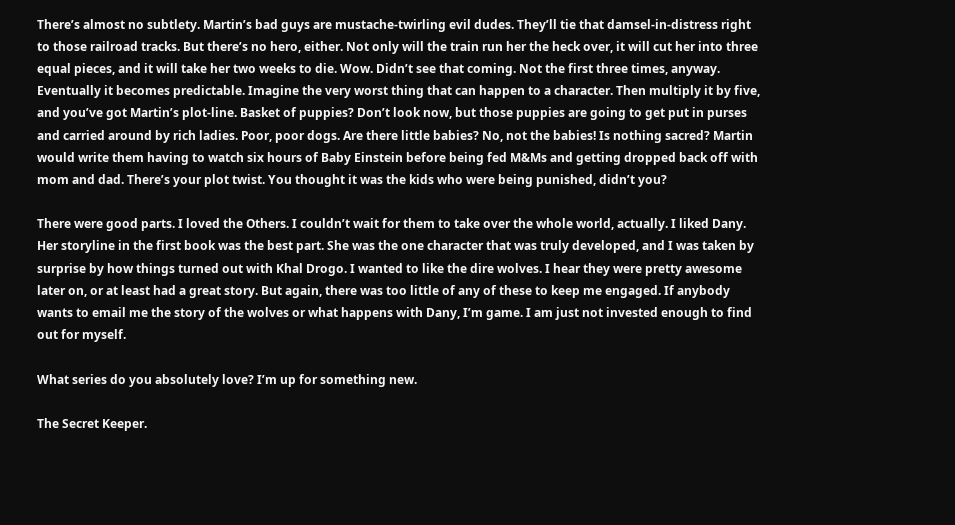There’s almost no subtlety. Martin’s bad guys are mustache-twirling evil dudes. They’ll tie that damsel-in-distress right to those railroad tracks. But there’s no hero, either. Not only will the train run her the heck over, it will cut her into three equal pieces, and it will take her two weeks to die. Wow. Didn’t see that coming. Not the first three times, anyway. Eventually it becomes predictable. Imagine the very worst thing that can happen to a character. Then multiply it by five, and you’ve got Martin’s plot-line. Basket of puppies? Don’t look now, but those puppies are going to get put in purses and carried around by rich ladies. Poor, poor dogs. Are there little babies? No, not the babies! Is nothing sacred? Martin would write them having to watch six hours of Baby Einstein before being fed M&Ms and getting dropped back off with mom and dad. There’s your plot twist. You thought it was the kids who were being punished, didn’t you?

There were good parts. I loved the Others. I couldn’t wait for them to take over the whole world, actually. I liked Dany. Her storyline in the first book was the best part. She was the one character that was truly developed, and I was taken by surprise by how things turned out with Khal Drogo. I wanted to like the dire wolves. I hear they were pretty awesome later on, or at least had a great story. But again, there was too little of any of these to keep me engaged. If anybody wants to email me the story of the wolves or what happens with Dany, I’m game. I am just not invested enough to find out for myself.

What series do you absolutely love? I’m up for something new.

The Secret Keeper.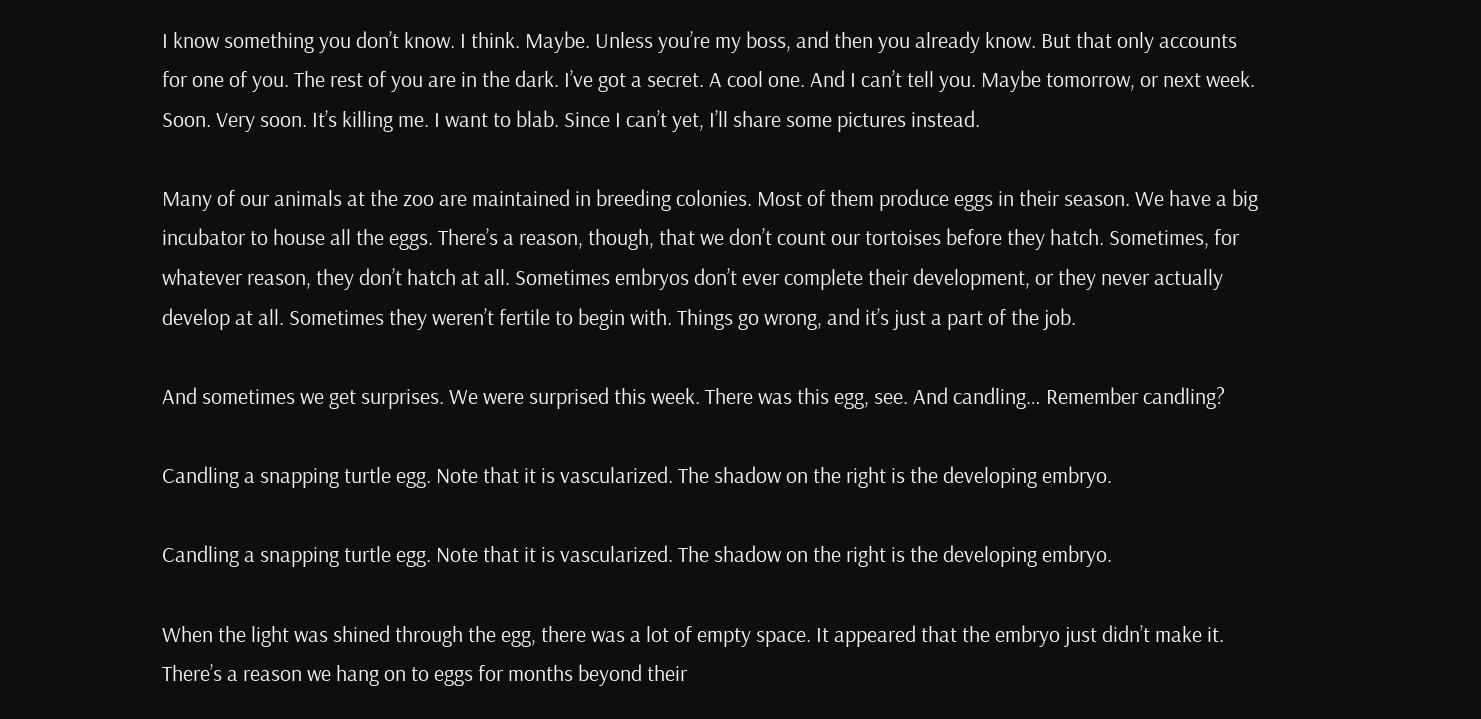I know something you don’t know. I think. Maybe. Unless you’re my boss, and then you already know. But that only accounts for one of you. The rest of you are in the dark. I’ve got a secret. A cool one. And I can’t tell you. Maybe tomorrow, or next week. Soon. Very soon. It’s killing me. I want to blab. Since I can’t yet, I’ll share some pictures instead.

Many of our animals at the zoo are maintained in breeding colonies. Most of them produce eggs in their season. We have a big incubator to house all the eggs. There’s a reason, though, that we don’t count our tortoises before they hatch. Sometimes, for whatever reason, they don’t hatch at all. Sometimes embryos don’t ever complete their development, or they never actually develop at all. Sometimes they weren’t fertile to begin with. Things go wrong, and it’s just a part of the job.

And sometimes we get surprises. We were surprised this week. There was this egg, see. And candling… Remember candling?

Candling a snapping turtle egg. Note that it is vascularized. The shadow on the right is the developing embryo.

Candling a snapping turtle egg. Note that it is vascularized. The shadow on the right is the developing embryo.

When the light was shined through the egg, there was a lot of empty space. It appeared that the embryo just didn’t make it. There’s a reason we hang on to eggs for months beyond their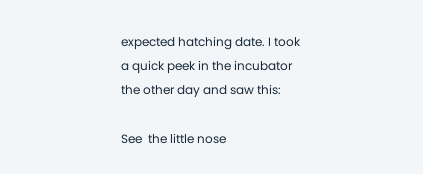expected hatching date. I took a quick peek in the incubator the other day and saw this:

See  the little nose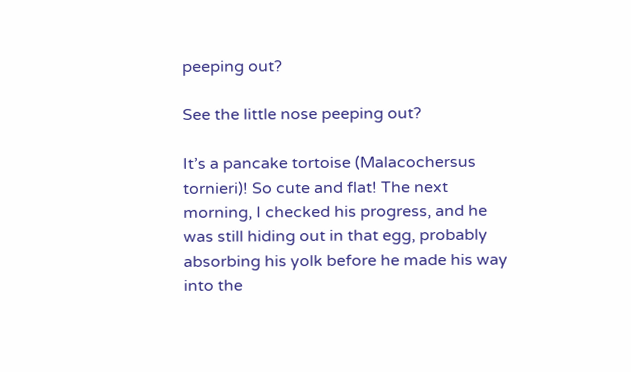peeping out?

See the little nose peeping out?

It’s a pancake tortoise (Malacochersus tornieri)! So cute and flat! The next morning, I checked his progress, and he was still hiding out in that egg, probably absorbing his yolk before he made his way into the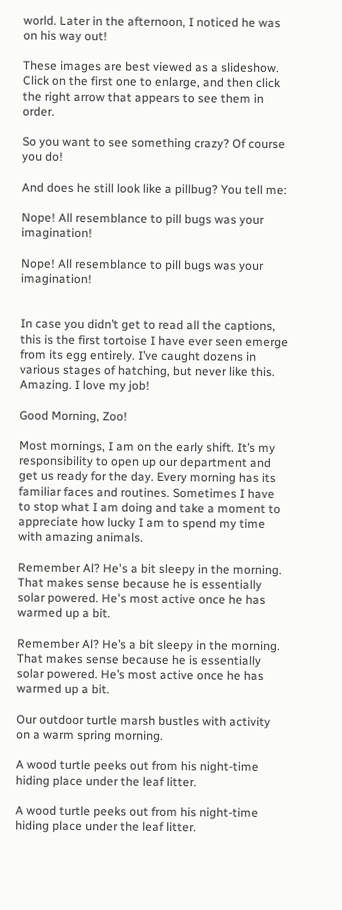world. Later in the afternoon, I noticed he was on his way out!

These images are best viewed as a slideshow. Click on the first one to enlarge, and then click the right arrow that appears to see them in order.

So you want to see something crazy? Of course you do!

And does he still look like a pillbug? You tell me:

Nope! All resemblance to pill bugs was your imagination!

Nope! All resemblance to pill bugs was your imagination!


In case you didn’t get to read all the captions, this is the first tortoise I have ever seen emerge from its egg entirely. I’ve caught dozens in various stages of hatching, but never like this. Amazing. I love my job!

Good Morning, Zoo!

Most mornings, I am on the early shift. It’s my responsibility to open up our department and get us ready for the day. Every morning has its familiar faces and routines. Sometimes I have to stop what I am doing and take a moment to appreciate how lucky I am to spend my time with amazing animals.

Remember Al? He's a bit sleepy in the morning. That makes sense because he is essentially solar powered. He's most active once he has warmed up a bit.

Remember Al? He’s a bit sleepy in the morning. That makes sense because he is essentially solar powered. He’s most active once he has warmed up a bit.

Our outdoor turtle marsh bustles with activity on a warm spring morning.

A wood turtle peeks out from his night-time hiding place under the leaf litter.

A wood turtle peeks out from his night-time hiding place under the leaf litter.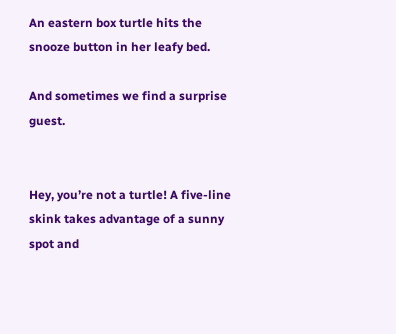An eastern box turtle hits the snooze button in her leafy bed.

And sometimes we find a surprise guest.


Hey, you’re not a turtle! A five-line skink takes advantage of a sunny spot and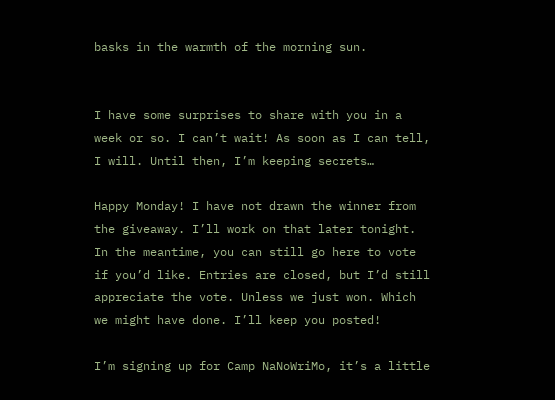basks in the warmth of the morning sun.


I have some surprises to share with you in a week or so. I can’t wait! As soon as I can tell, I will. Until then, I’m keeping secrets…

Happy Monday! I have not drawn the winner from the giveaway. I’ll work on that later tonight. In the meantime, you can still go here to vote if you’d like. Entries are closed, but I’d still appreciate the vote. Unless we just won. Which we might have done. I’ll keep you posted!

I’m signing up for Camp NaNoWriMo, it’s a little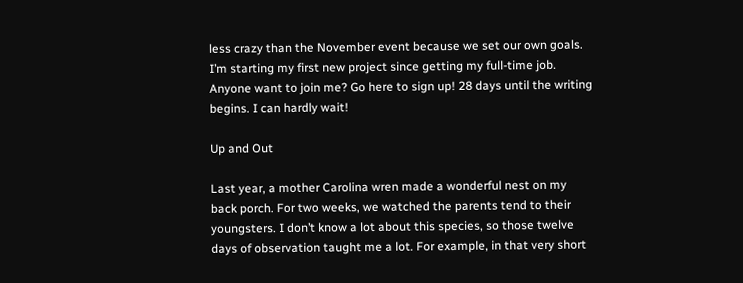less crazy than the November event because we set our own goals. I’m starting my first new project since getting my full-time job. Anyone want to join me? Go here to sign up! 28 days until the writing begins. I can hardly wait!

Up and Out

Last year, a mother Carolina wren made a wonderful nest on my back porch. For two weeks, we watched the parents tend to their youngsters. I don’t know a lot about this species, so those twelve days of observation taught me a lot. For example, in that very short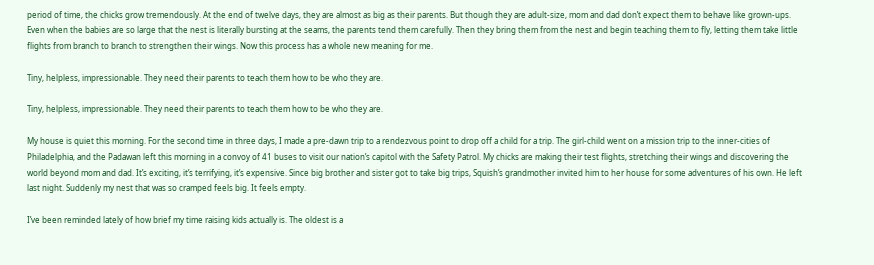period of time, the chicks grow tremendously. At the end of twelve days, they are almost as big as their parents. But though they are adult-size, mom and dad don’t expect them to behave like grown-ups. Even when the babies are so large that the nest is literally bursting at the seams, the parents tend them carefully. Then they bring them from the nest and begin teaching them to fly, letting them take little flights from branch to branch to strengthen their wings. Now this process has a whole new meaning for me.

Tiny, helpless, impressionable. They need their parents to teach them how to be who they are.

Tiny, helpless, impressionable. They need their parents to teach them how to be who they are.

My house is quiet this morning. For the second time in three days, I made a pre-dawn trip to a rendezvous point to drop off a child for a trip. The girl-child went on a mission trip to the inner-cities of Philadelphia, and the Padawan left this morning in a convoy of 41 buses to visit our nation’s capitol with the Safety Patrol. My chicks are making their test flights, stretching their wings and discovering the world beyond mom and dad. It’s exciting, it’s terrifying, it’s expensive. Since big brother and sister got to take big trips, Squish’s grandmother invited him to her house for some adventures of his own. He left last night. Suddenly my nest that was so cramped feels big. It feels empty.

I’ve been reminded lately of how brief my time raising kids actually is. The oldest is a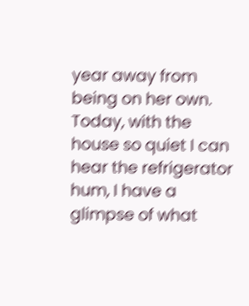year away from being on her own. Today, with the house so quiet I can hear the refrigerator hum, I have a glimpse of what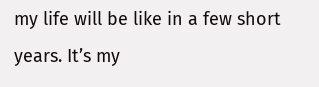my life will be like in a few short years. It’s my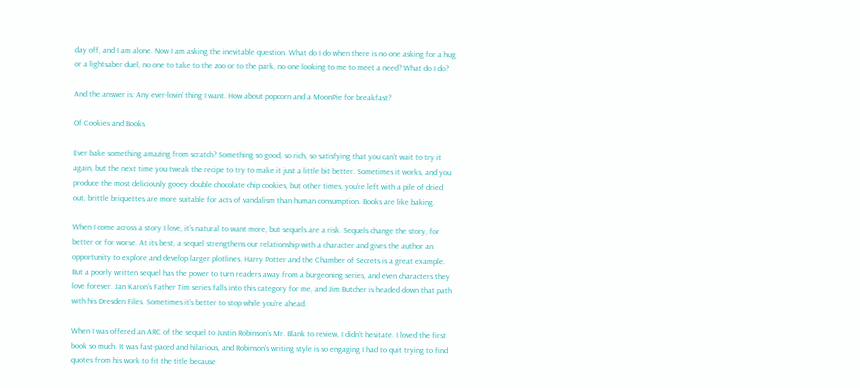day off, and I am alone. Now I am asking the inevitable question. What do I do when there is no one asking for a hug or a lightsaber duel, no one to take to the zoo or to the park, no one looking to me to meet a need? What do I do?

And the answer is: Any ever-lovin’ thing I want. How about popcorn and a MoonPie for breakfast?

Of Cookies and Books

Ever bake something amazing from scratch? Something so good, so rich, so satisfying that you can’t wait to try it again, but the next time you tweak the recipe to try to make it just a little bit better. Sometimes it works, and you produce the most deliciously gooey double chocolate chip cookies, but other times, you’re left with a pile of dried out, brittle briquettes are more suitable for acts of vandalism than human consumption. Books are like baking.

When I come across a story I love, it’s natural to want more, but sequels are a risk. Sequels change the story, for better or for worse. At its best, a sequel strengthens our relationship with a character and gives the author an opportunity to explore and develop larger plotlines. Harry Potter and the Chamber of Secrets is a great example. But a poorly written sequel has the power to turn readers away from a burgeoning series, and even characters they love forever. Jan Karon’s Father Tim series falls into this category for me, and Jim Butcher is headed down that path with his Dresden Files. Sometimes it’s better to stop while you’re ahead.

When I was offered an ARC of the sequel to Justin Robinson’s Mr. Blank to review, I didn’t hesitate. I loved the first book so much. It was fast-paced and hilarious, and Robinson’s writing style is so engaging I had to quit trying to find quotes from his work to fit the title because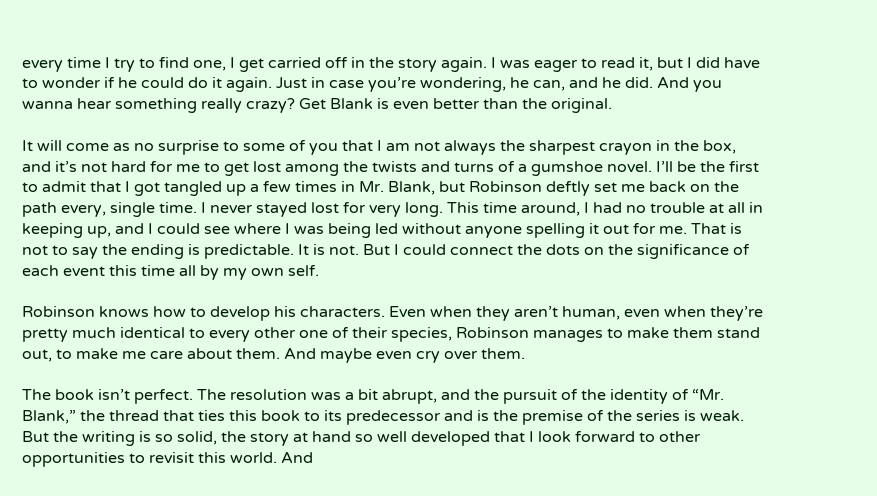every time I try to find one, I get carried off in the story again. I was eager to read it, but I did have to wonder if he could do it again. Just in case you’re wondering, he can, and he did. And you wanna hear something really crazy? Get Blank is even better than the original.

It will come as no surprise to some of you that I am not always the sharpest crayon in the box, and it’s not hard for me to get lost among the twists and turns of a gumshoe novel. I’ll be the first to admit that I got tangled up a few times in Mr. Blank, but Robinson deftly set me back on the path every, single time. I never stayed lost for very long. This time around, I had no trouble at all in keeping up, and I could see where I was being led without anyone spelling it out for me. That is not to say the ending is predictable. It is not. But I could connect the dots on the significance of each event this time all by my own self.

Robinson knows how to develop his characters. Even when they aren’t human, even when they’re pretty much identical to every other one of their species, Robinson manages to make them stand out, to make me care about them. And maybe even cry over them.

The book isn’t perfect. The resolution was a bit abrupt, and the pursuit of the identity of “Mr. Blank,” the thread that ties this book to its predecessor and is the premise of the series is weak. But the writing is so solid, the story at hand so well developed that I look forward to other opportunities to revisit this world. And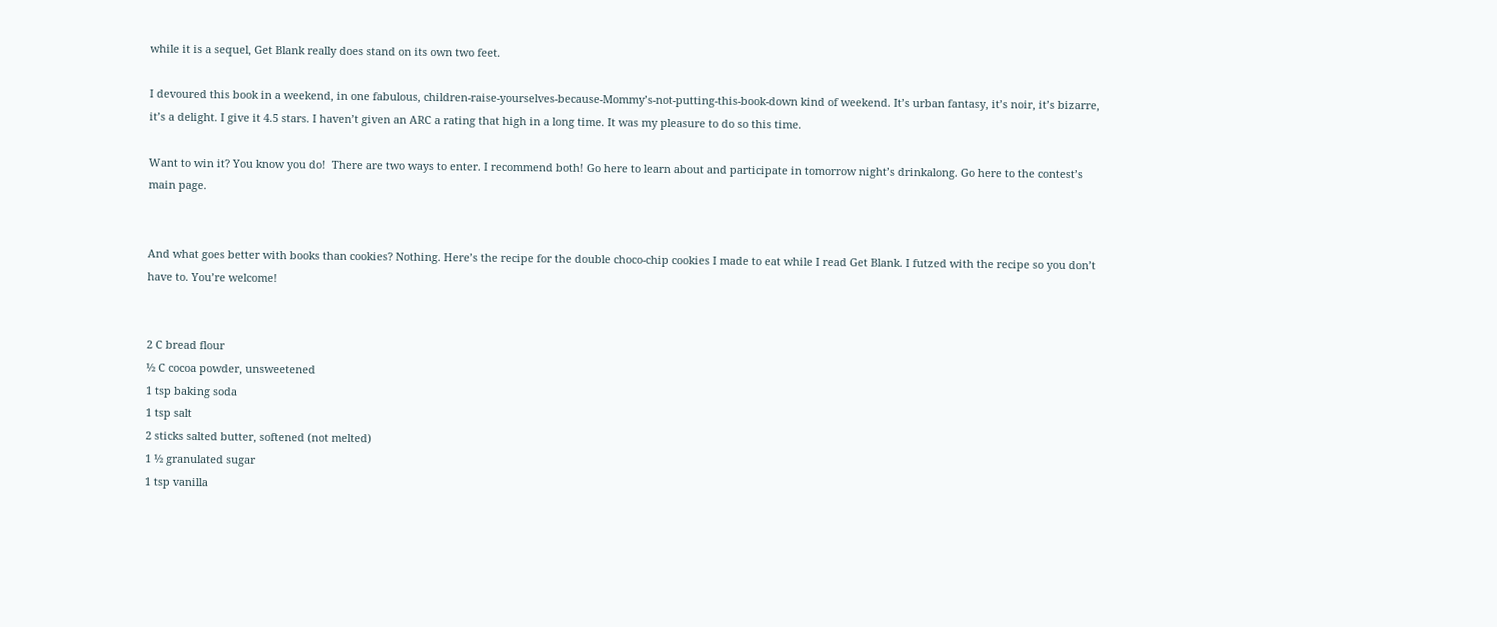while it is a sequel, Get Blank really does stand on its own two feet.

I devoured this book in a weekend, in one fabulous, children-raise-yourselves-because-Mommy’s-not-putting-this-book-down kind of weekend. It’s urban fantasy, it’s noir, it’s bizarre, it’s a delight. I give it 4.5 stars. I haven’t given an ARC a rating that high in a long time. It was my pleasure to do so this time.

Want to win it? You know you do!  There are two ways to enter. I recommend both! Go here to learn about and participate in tomorrow night’s drinkalong. Go here to the contest’s main page.


And what goes better with books than cookies? Nothing. Here’s the recipe for the double choco-chip cookies I made to eat while I read Get Blank. I futzed with the recipe so you don’t have to. You’re welcome!


2 C bread flour
½ C cocoa powder, unsweetened
1 tsp baking soda
1 tsp salt
2 sticks salted butter, softened (not melted)
1 ½ granulated sugar
1 tsp vanilla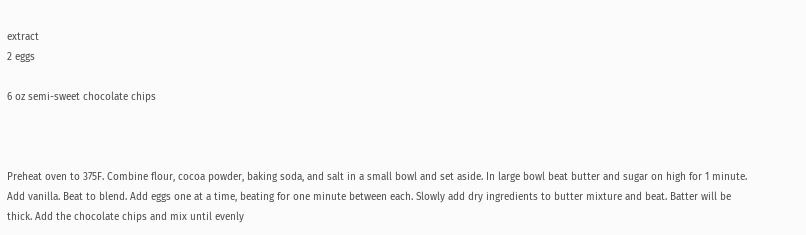extract
2 eggs

6 oz semi-sweet chocolate chips



Preheat oven to 375F. Combine flour, cocoa powder, baking soda, and salt in a small bowl and set aside. In large bowl beat butter and sugar on high for 1 minute. Add vanilla. Beat to blend. Add eggs one at a time, beating for one minute between each. Slowly add dry ingredients to butter mixture and beat. Batter will be thick. Add the chocolate chips and mix until evenly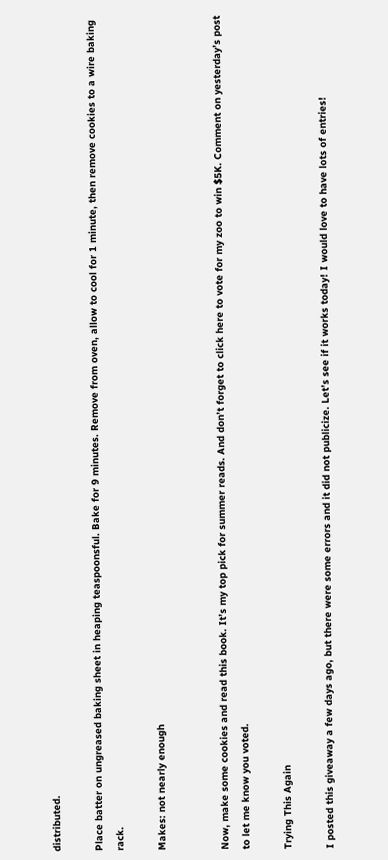distributed.

Place batter on ungreased baking sheet in heaping teaspoonsful. Bake for 9 minutes. Remove from oven, allow to cool for 1 minute, then remove cookies to a wire baking rack.

Makes: not nearly enough


Now, make some cookies and read this book. It’s my top pick for summer reads. And don’t forget to click here to vote for my zoo to win $5K. Comment on yesterday’s post to let me know you voted.

Trying This Again

I posted this giveaway a few days ago, but there were some errors and it did not publicize. Let’s see if it works today! I would love to have lots of entries!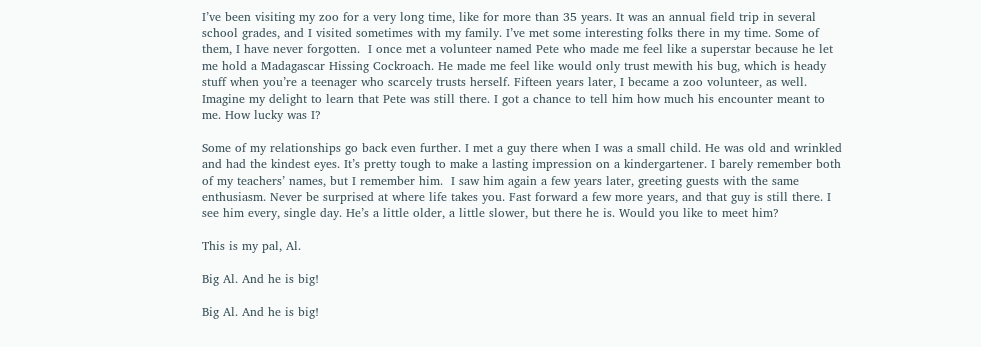I’ve been visiting my zoo for a very long time, like for more than 35 years. It was an annual field trip in several school grades, and I visited sometimes with my family. I’ve met some interesting folks there in my time. Some of them, I have never forgotten.  I once met a volunteer named Pete who made me feel like a superstar because he let me hold a Madagascar Hissing Cockroach. He made me feel like would only trust mewith his bug, which is heady stuff when you’re a teenager who scarcely trusts herself. Fifteen years later, I became a zoo volunteer, as well. Imagine my delight to learn that Pete was still there. I got a chance to tell him how much his encounter meant to me. How lucky was I?

Some of my relationships go back even further. I met a guy there when I was a small child. He was old and wrinkled and had the kindest eyes. It’s pretty tough to make a lasting impression on a kindergartener. I barely remember both of my teachers’ names, but I remember him.  I saw him again a few years later, greeting guests with the same enthusiasm. Never be surprised at where life takes you. Fast forward a few more years, and that guy is still there. I see him every, single day. He’s a little older, a little slower, but there he is. Would you like to meet him?

This is my pal, Al.

Big Al. And he is big!

Big Al. And he is big!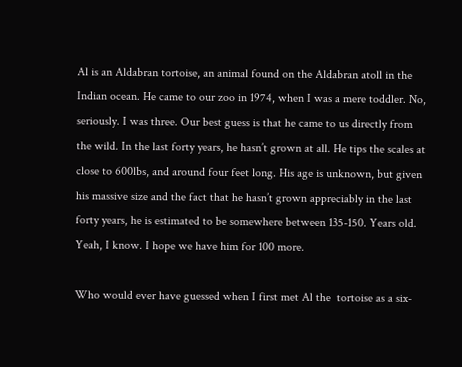Al is an Aldabran tortoise, an animal found on the Aldabran atoll in the Indian ocean. He came to our zoo in 1974, when I was a mere toddler. No, seriously. I was three. Our best guess is that he came to us directly from the wild. In the last forty years, he hasn’t grown at all. He tips the scales at close to 600lbs, and around four feet long. His age is unknown, but given his massive size and the fact that he hasn’t grown appreciably in the last forty years, he is estimated to be somewhere between 135-150. Years old. Yeah, I know. I hope we have him for 100 more.

Who would ever have guessed when I first met Al the  tortoise as a six-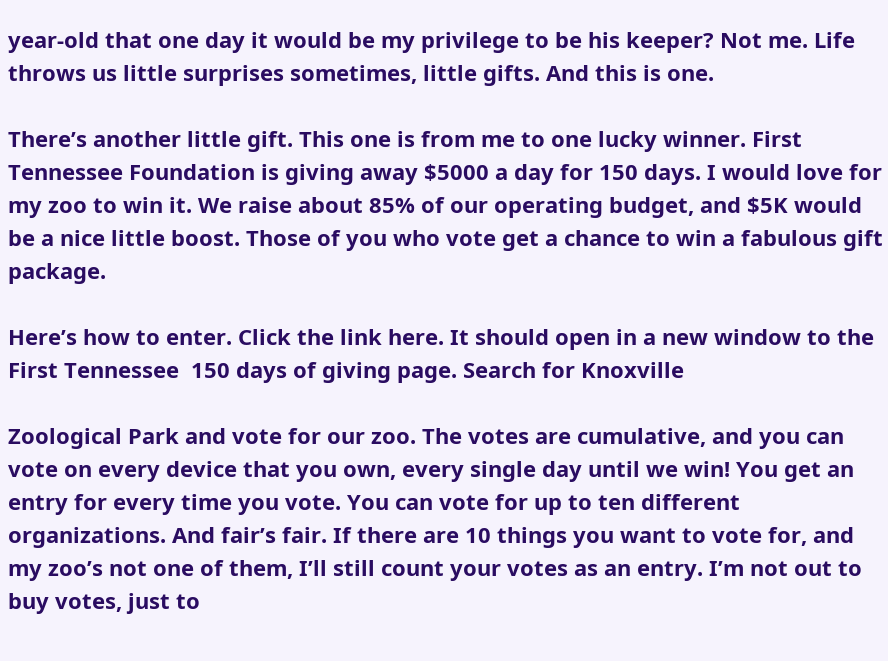year-old that one day it would be my privilege to be his keeper? Not me. Life throws us little surprises sometimes, little gifts. And this is one.

There’s another little gift. This one is from me to one lucky winner. First Tennessee Foundation is giving away $5000 a day for 150 days. I would love for my zoo to win it. We raise about 85% of our operating budget, and $5K would be a nice little boost. Those of you who vote get a chance to win a fabulous gift package.

Here’s how to enter. Click the link here. It should open in a new window to the First Tennessee  150 days of giving page. Search for Knoxville

Zoological Park and vote for our zoo. The votes are cumulative, and you can vote on every device that you own, every single day until we win! You get an entry for every time you vote. You can vote for up to ten different organizations. And fair’s fair. If there are 10 things you want to vote for, and my zoo’s not one of them, I’ll still count your votes as an entry. I’m not out to buy votes, just to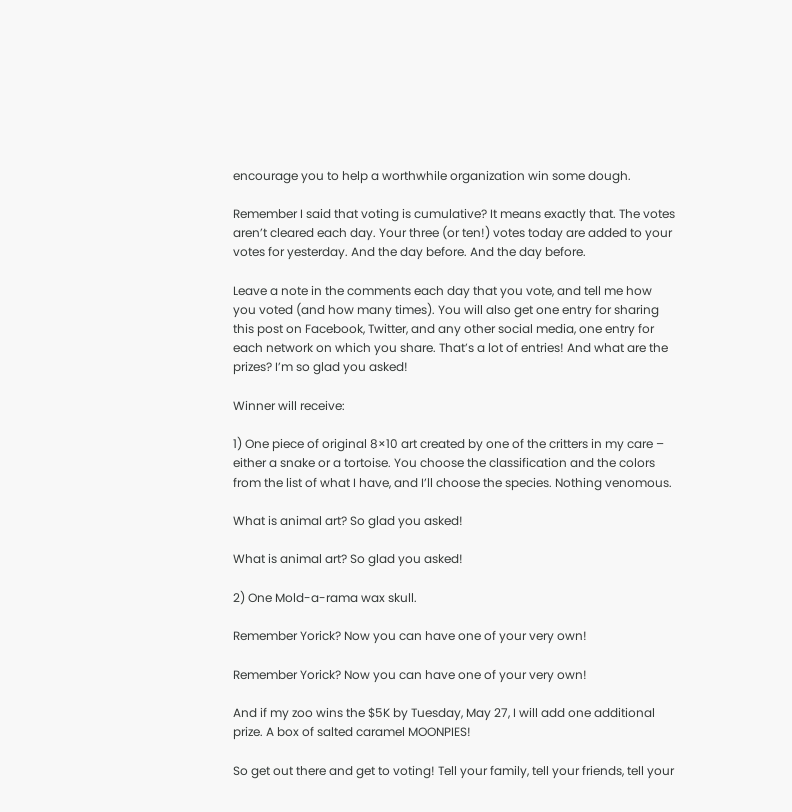encourage you to help a worthwhile organization win some dough.

Remember I said that voting is cumulative? It means exactly that. The votes aren’t cleared each day. Your three (or ten!) votes today are added to your votes for yesterday. And the day before. And the day before.

Leave a note in the comments each day that you vote, and tell me how you voted (and how many times). You will also get one entry for sharing this post on Facebook, Twitter, and any other social media, one entry for each network on which you share. That’s a lot of entries! And what are the prizes? I’m so glad you asked!

Winner will receive:

1) One piece of original 8×10 art created by one of the critters in my care – either a snake or a tortoise. You choose the classification and the colors from the list of what I have, and I’ll choose the species. Nothing venomous.

What is animal art? So glad you asked!

What is animal art? So glad you asked!

2) One Mold-a-rama wax skull.

Remember Yorick? Now you can have one of your very own!

Remember Yorick? Now you can have one of your very own!

And if my zoo wins the $5K by Tuesday, May 27, I will add one additional prize. A box of salted caramel MOONPIES!

So get out there and get to voting! Tell your family, tell your friends, tell your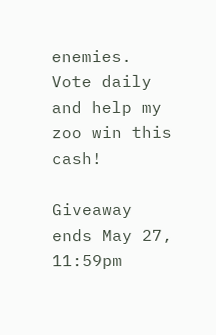enemies. Vote daily and help my zoo win this cash!

Giveaway ends May 27, 11:59pm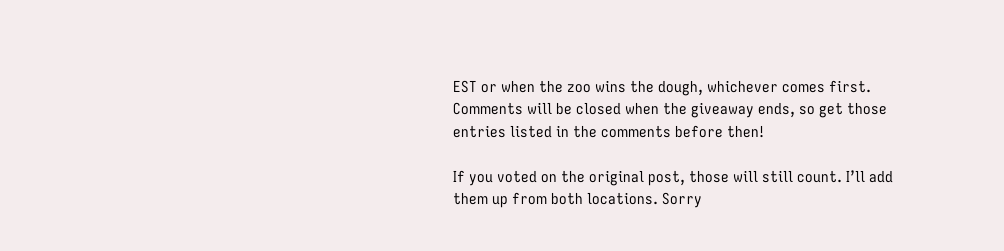EST or when the zoo wins the dough, whichever comes first. Comments will be closed when the giveaway ends, so get those entries listed in the comments before then!

If you voted on the original post, those will still count. I’ll add them up from both locations. Sorry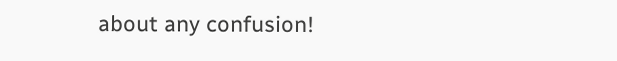about any confusion!